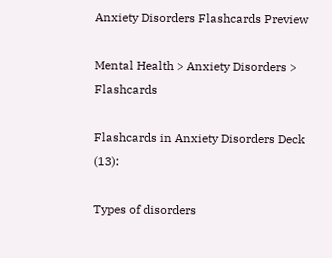Anxiety Disorders Flashcards Preview

Mental Health > Anxiety Disorders > Flashcards

Flashcards in Anxiety Disorders Deck (13):

Types of disorders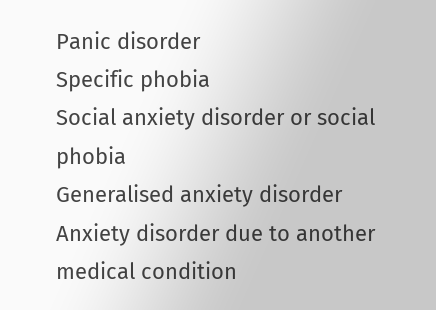Panic disorder
Specific phobia
Social anxiety disorder or social phobia
Generalised anxiety disorder
Anxiety disorder due to another medical condition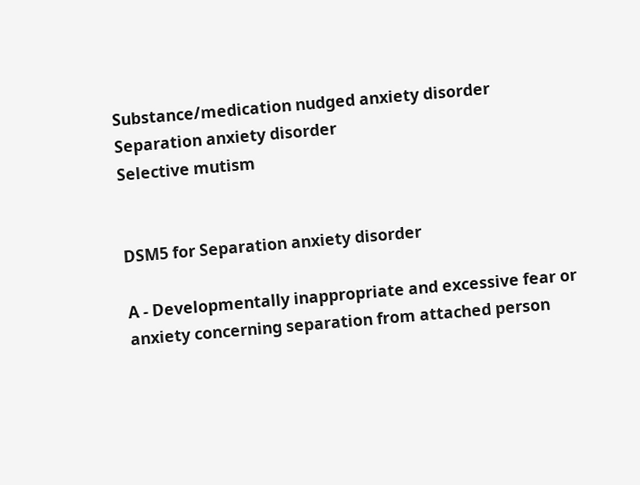Substance/medication nudged anxiety disorder
Separation anxiety disorder
Selective mutism


DSM5 for Separation anxiety disorder

A - Developmentally inappropriate and excessive fear or anxiety concerning separation from attached person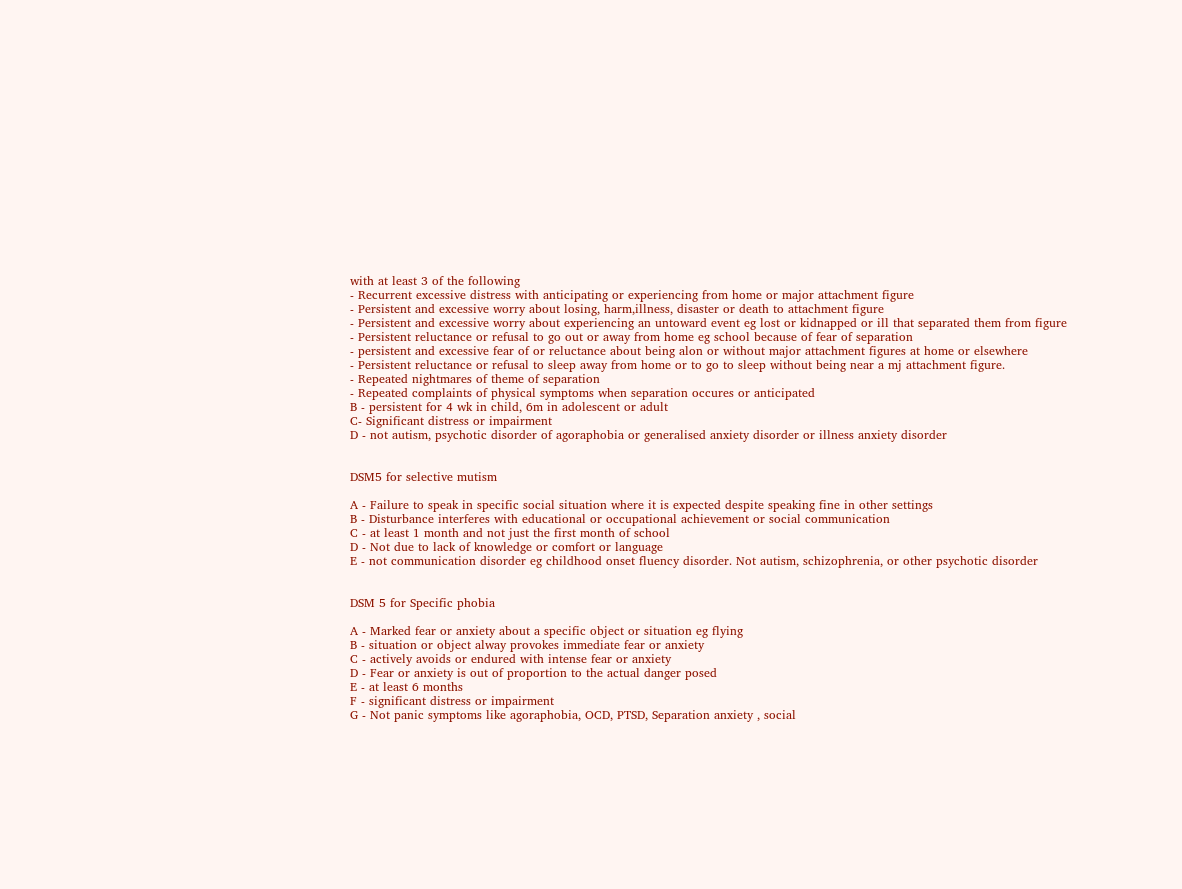with at least 3 of the following
- Recurrent excessive distress with anticipating or experiencing from home or major attachment figure
- Persistent and excessive worry about losing, harm,illness, disaster or death to attachment figure
- Persistent and excessive worry about experiencing an untoward event eg lost or kidnapped or ill that separated them from figure
- Persistent reluctance or refusal to go out or away from home eg school because of fear of separation
- persistent and excessive fear of or reluctance about being alon or without major attachment figures at home or elsewhere
- Persistent reluctance or refusal to sleep away from home or to go to sleep without being near a mj attachment figure.
- Repeated nightmares of theme of separation
- Repeated complaints of physical symptoms when separation occures or anticipated
B - persistent for 4 wk in child, 6m in adolescent or adult
C- Significant distress or impairment
D - not autism, psychotic disorder of agoraphobia or generalised anxiety disorder or illness anxiety disorder


DSM5 for selective mutism

A - Failure to speak in specific social situation where it is expected despite speaking fine in other settings
B - Disturbance interferes with educational or occupational achievement or social communication
C - at least 1 month and not just the first month of school
D - Not due to lack of knowledge or comfort or language
E - not communication disorder eg childhood onset fluency disorder. Not autism, schizophrenia, or other psychotic disorder


DSM 5 for Specific phobia

A - Marked fear or anxiety about a specific object or situation eg flying
B - situation or object alway provokes immediate fear or anxiety
C - actively avoids or endured with intense fear or anxiety
D - Fear or anxiety is out of proportion to the actual danger posed
E - at least 6 months
F - significant distress or impairment
G - Not panic symptoms like agoraphobia, OCD, PTSD, Separation anxiety , social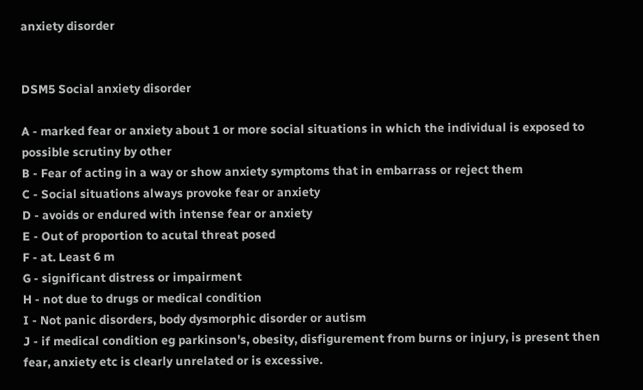anxiety disorder


DSM5 Social anxiety disorder

A - marked fear or anxiety about 1 or more social situations in which the individual is exposed to possible scrutiny by other
B - Fear of acting in a way or show anxiety symptoms that in embarrass or reject them
C - Social situations always provoke fear or anxiety
D - avoids or endured with intense fear or anxiety
E - Out of proportion to acutal threat posed
F - at. Least 6 m
G - significant distress or impairment
H - not due to drugs or medical condition
I - Not panic disorders, body dysmorphic disorder or autism
J - if medical condition eg parkinson's, obesity, disfigurement from burns or injury, is present then fear, anxiety etc is clearly unrelated or is excessive.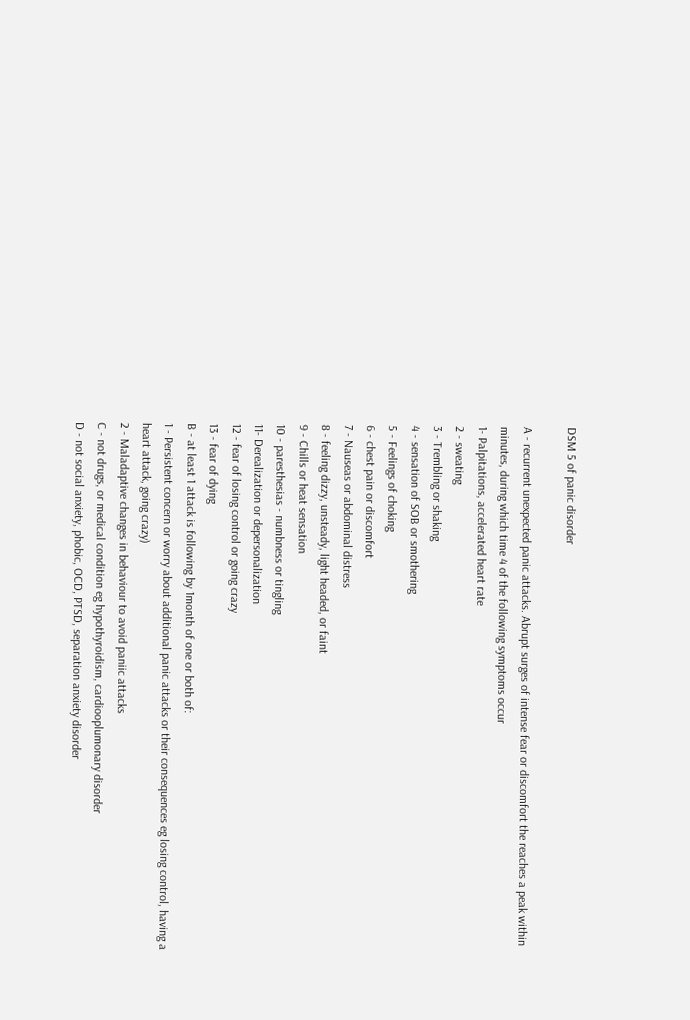DSM 5 of panic disorder

A - recurrent unexpected panic attacks. Abrupt surges of intense fear or discomfort the reaches a peak within minutes, during which time 4 of the following symptoms occur
1- Palpitations, accelerated heart rate
2 - sweating
3 - Trembling or shaking
4 - sensation of SOB or smothering
5 - Feelings of choking
6 - chest pain or discomfort
7 - Nauseas or abdominal distress
8 - feeling dizzy, unsteady, light headed, or faint
9 - Chills or heat sensation
10 - paresthesias - numbness or tingling
11- Derealization or depersonalization
12 - fear of losing control or going crazy
13 - fear of dying
B - at least 1 attack is following by 1month of one or both of:
1 - Persistent concern or worry about additional panic attacks or their consequences eg losing control, having a heart attack, going crazy)
2 - Maladaptive changes in behaviour to avoid paniic attacks
C - not drugs, or medical condition eg hypothyroidism, cardiooplumonary disorder
D - not social anxiety, phobic, OCD, PTSD, separation anxiety disorder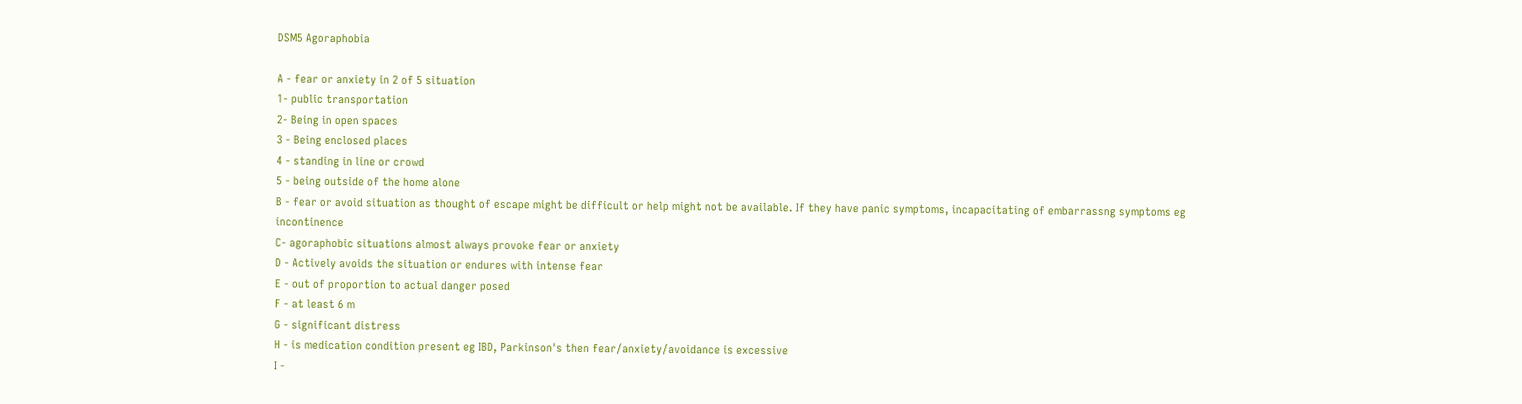DSM5 Agoraphobia

A - fear or anxiety in 2 of 5 situation
1- public transportation
2- Being in open spaces
3 - Being enclosed places
4 - standing in line or crowd
5 - being outside of the home alone
B - fear or avoid situation as thought of escape might be difficult or help might not be available. If they have panic symptoms, incapacitating of embarrassng symptoms eg incontinence
C- agoraphobic situations almost always provoke fear or anxiety
D - Actively avoids the situation or endures with intense fear
E - out of proportion to actual danger posed
F - at least 6 m
G - significant distress
H - is medication condition present eg IBD, Parkinson's then fear/anxiety/avoidance is excessive
I -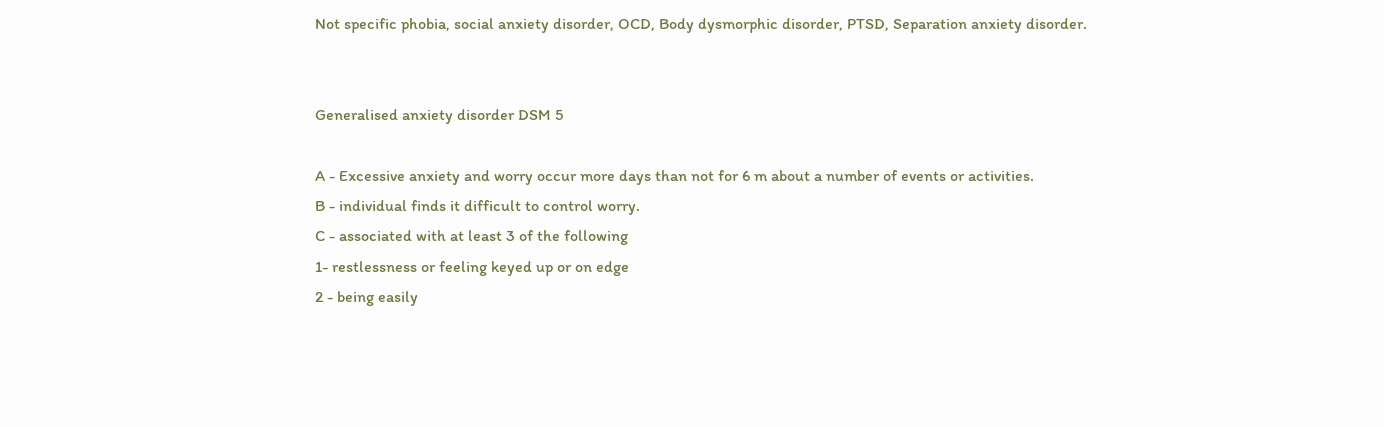Not specific phobia, social anxiety disorder, OCD, Body dysmorphic disorder, PTSD, Separation anxiety disorder.


Generalised anxiety disorder DSM 5

A - Excessive anxiety and worry occur more days than not for 6 m about a number of events or activities.
B - individual finds it difficult to control worry.
C - associated with at least 3 of the following
1- restlessness or feeling keyed up or on edge
2 - being easily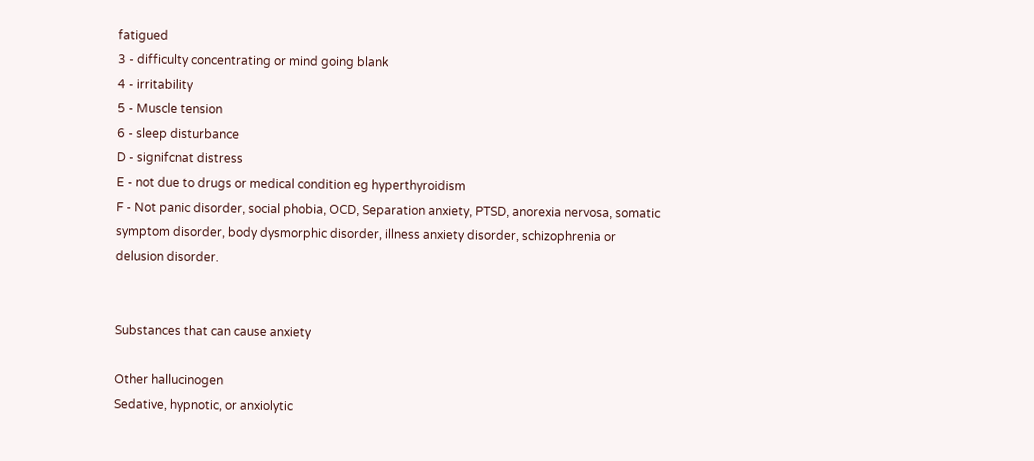fatigued
3 - difficulty concentrating or mind going blank
4 - irritability
5 - Muscle tension
6 - sleep disturbance
D - signifcnat distress
E - not due to drugs or medical condition eg hyperthyroidism
F - Not panic disorder, social phobia, OCD, Separation anxiety, PTSD, anorexia nervosa, somatic symptom disorder, body dysmorphic disorder, illness anxiety disorder, schizophrenia or delusion disorder.


Substances that can cause anxiety

Other hallucinogen
Sedative, hypnotic, or anxiolytic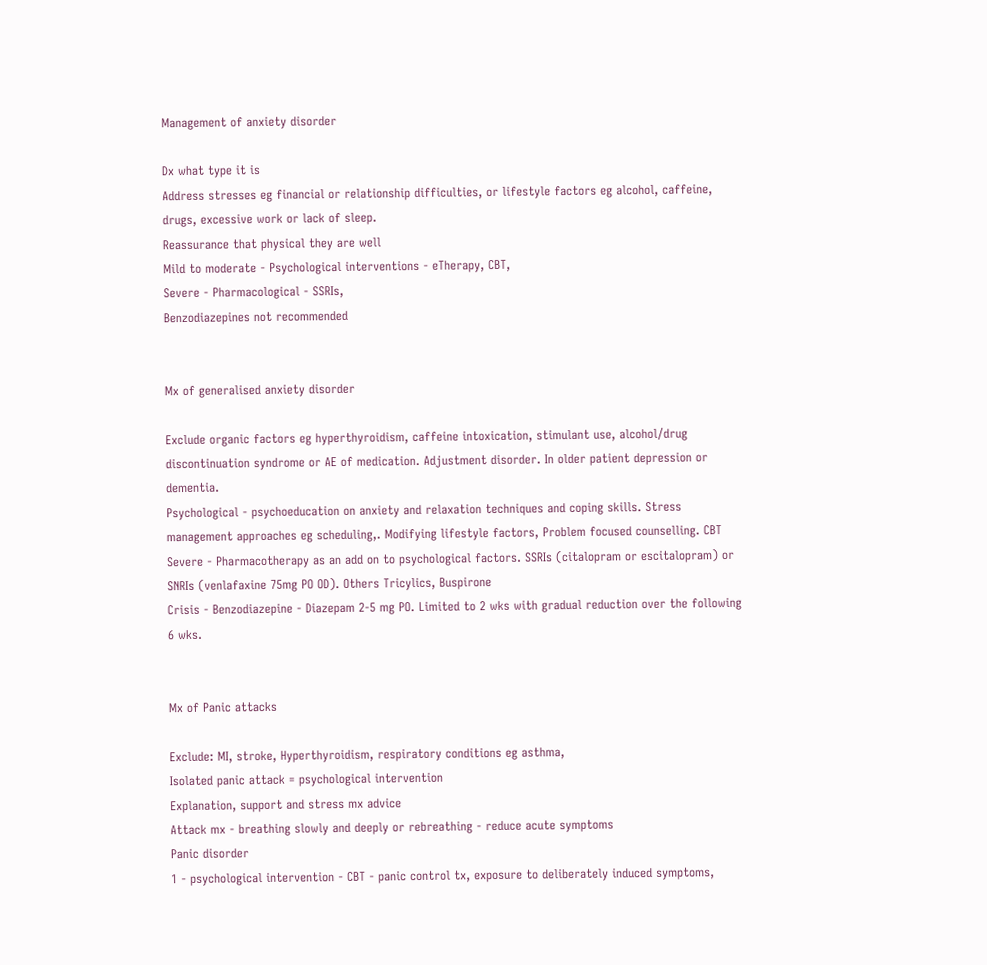Management of anxiety disorder

Dx what type it is
Address stresses eg financial or relationship difficulties, or lifestyle factors eg alcohol, caffeine, drugs, excessive work or lack of sleep.
Reassurance that physical they are well
Mild to moderate - Psychological interventions - eTherapy, CBT,
Severe - Pharmacological - SSRIs,
Benzodiazepines not recommended


Mx of generalised anxiety disorder

Exclude organic factors eg hyperthyroidism, caffeine intoxication, stimulant use, alcohol/drug discontinuation syndrome or AE of medication. Adjustment disorder. In older patient depression or dementia.
Psychological - psychoeducation on anxiety and relaxation techniques and coping skills. Stress management approaches eg scheduling,. Modifying lifestyle factors, Problem focused counselling. CBT
Severe - Pharmacotherapy as an add on to psychological factors. SSRIs (citalopram or escitalopram) or SNRIs (venlafaxine 75mg PO OD). Others Tricylics, Buspirone
Crisis - Benzodiazepine - Diazepam 2-5 mg PO. Limited to 2 wks with gradual reduction over the following 6 wks.


Mx of Panic attacks

Exclude: MI, stroke, Hyperthyroidism, respiratory conditions eg asthma,
Isolated panic attack = psychological intervention
Explanation, support and stress mx advice
Attack mx - breathing slowly and deeply or rebreathing - reduce acute symptoms
Panic disorder
1 - psychological intervention - CBT - panic control tx, exposure to deliberately induced symptoms,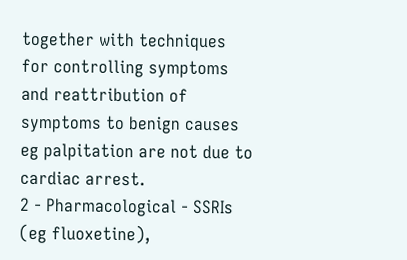together with techniques for controlling symptoms and reattribution of symptoms to benign causes eg palpitation are not due to cardiac arrest.
2 - Pharmacological - SSRIs (eg fluoxetine),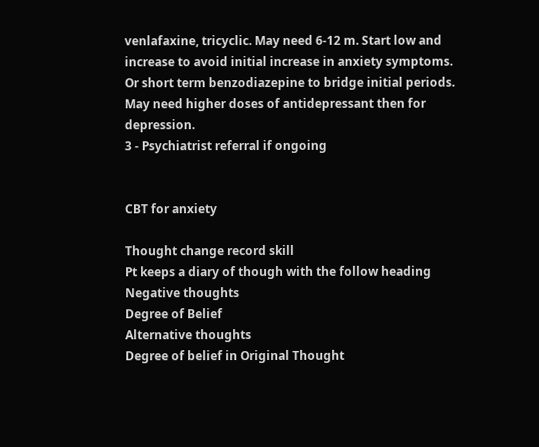venlafaxine, tricyclic. May need 6-12 m. Start low and increase to avoid initial increase in anxiety symptoms. Or short term benzodiazepine to bridge initial periods. May need higher doses of antidepressant then for depression.
3 - Psychiatrist referral if ongoing


CBT for anxiety

Thought change record skill
Pt keeps a diary of though with the follow heading
Negative thoughts
Degree of Belief
Alternative thoughts
Degree of belief in Original Thought